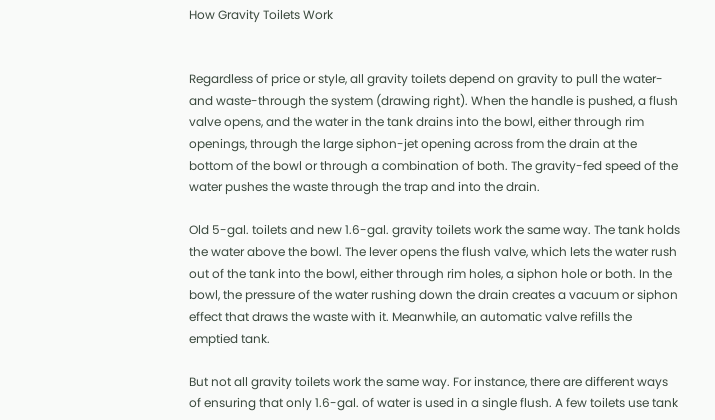How Gravity Toilets Work


Regardless of price or style, all gravity toilets depend on gravity to pull the water-and waste-through the system (drawing right). When the handle is pushed, a flush valve opens, and the water in the tank drains into the bowl, either through rim openings, through the large siphon-jet opening across from the drain at the bottom of the bowl or through a combination of both. The gravity-fed speed of the water pushes the waste through the trap and into the drain.

Old 5-gal. toilets and new 1.6-gal. gravity toilets work the same way. The tank holds the water above the bowl. The lever opens the flush valve, which lets the water rush out of the tank into the bowl, either through rim holes, a siphon hole or both. In the bowl, the pressure of the water rushing down the drain creates a vacuum or siphon effect that draws the waste with it. Meanwhile, an automatic valve refills the emptied tank.

But not all gravity toilets work the same way. For instance, there are different ways of ensuring that only 1.6-gal. of water is used in a single flush. A few toilets use tank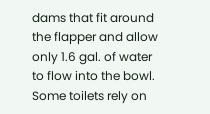dams that fit around the flapper and allow only 1.6 gal. of water to flow into the bowl. Some toilets rely on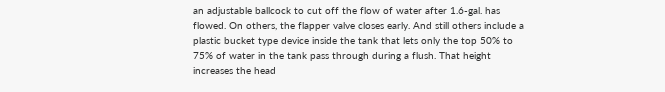an adjustable ballcock to cut off the flow of water after 1.6-gal. has flowed. On others, the flapper valve closes early. And still others include a plastic bucket type device inside the tank that lets only the top 50% to 75% of water in the tank pass through during a flush. That height increases the head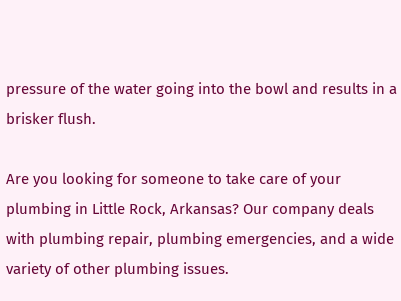pressure of the water going into the bowl and results in a brisker flush.

Are you looking for someone to take care of your plumbing in Little Rock, Arkansas? Our company deals with plumbing repair, plumbing emergencies, and a wide variety of other plumbing issues.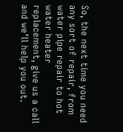So, the next time you need any sort of repair, from water pipe repair to hot water heater replacement, give us a call and we’ll help you out.